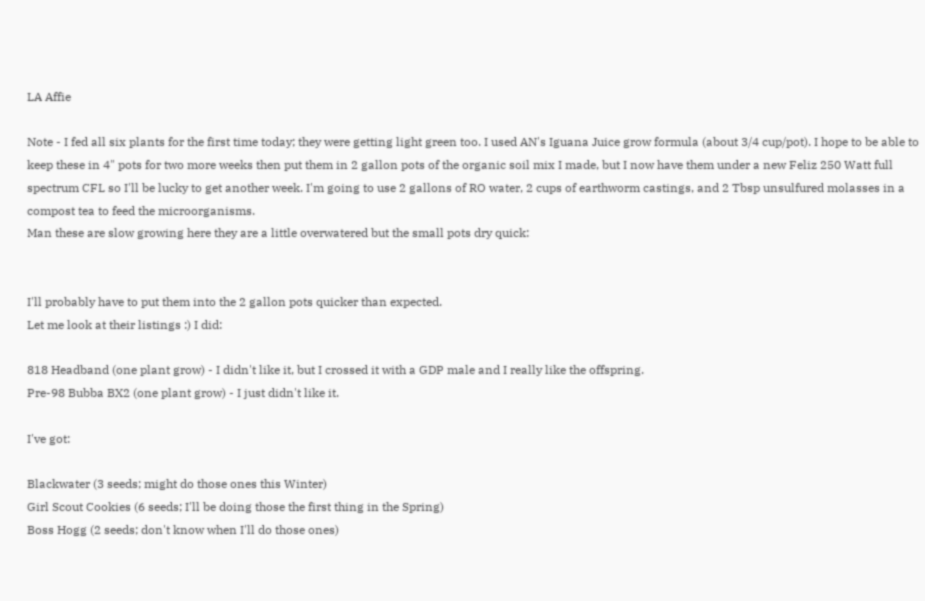LA Affie

Note - I fed all six plants for the first time today; they were getting light green too. I used AN's Iguana Juice grow formula (about 3/4 cup/pot). I hope to be able to keep these in 4" pots for two more weeks then put them in 2 gallon pots of the organic soil mix I made, but I now have them under a new Feliz 250 Watt full spectrum CFL so I'll be lucky to get another week. I'm going to use 2 gallons of RO water, 2 cups of earthworm castings, and 2 Tbsp unsulfured molasses in a compost tea to feed the microorganisms.
Man these are slow growing here they are a little overwatered but the small pots dry quick:


I'll probably have to put them into the 2 gallon pots quicker than expected.
Let me look at their listings :) I did:

818 Headband (one plant grow) - I didn't like it, but I crossed it with a GDP male and I really like the offspring.
Pre-98 Bubba BX2 (one plant grow) - I just didn't like it.

I've got:

Blackwater (3 seeds; might do those ones this Winter)
Girl Scout Cookies (6 seeds; I'll be doing those the first thing in the Spring)
Boss Hogg (2 seeds; don't know when I'll do those ones)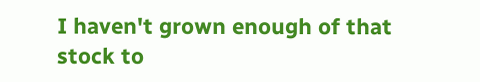I haven't grown enough of that stock to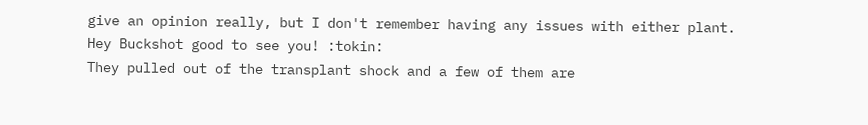give an opinion really, but I don't remember having any issues with either plant.
Hey Buckshot good to see you! :tokin:
They pulled out of the transplant shock and a few of them are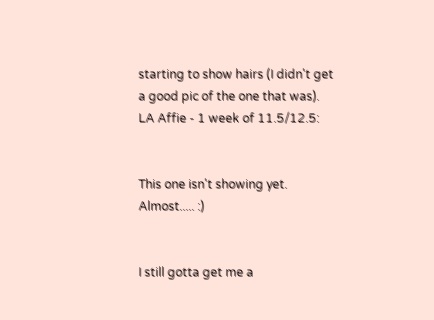starting to show hairs (I didn't get a good pic of the one that was).
LA Affie - 1 week of 11.5/12.5:


This one isn't showing yet. Almost..... :)


I still gotta get me a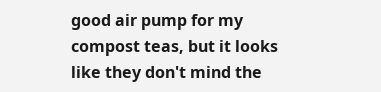good air pump for my compost teas, but it looks like they don't mind the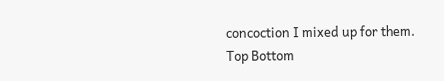concoction I mixed up for them.
Top Bottom